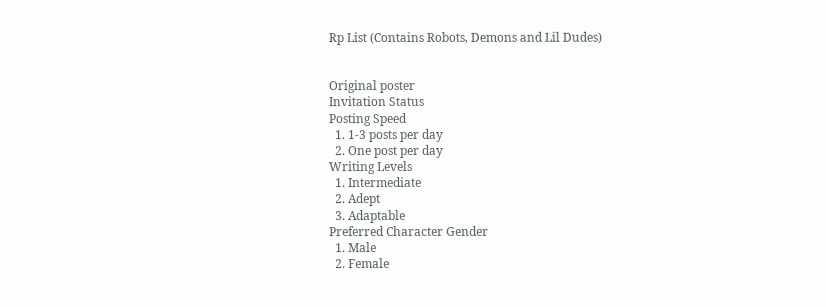Rp List (Contains Robots, Demons and Lil Dudes)


Original poster
Invitation Status
Posting Speed
  1. 1-3 posts per day
  2. One post per day
Writing Levels
  1. Intermediate
  2. Adept
  3. Adaptable
Preferred Character Gender
  1. Male
  2. Female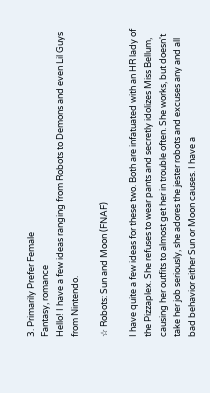3. Primarily Prefer Female
Fantasy, romance
Hello! I have a few ideas ranging from Robots to Demons and even Lil Guys from Nintendo.

☆ Robots: Sun and Moon (FNAF)

I have quite a few ideas for these two. Both are infatuated with an HR lady of the Pizzaplex. She refuses to wear pants and secretly idolizes Miss Bellum, causing her outfits to almost get her in trouble often. She works, but doesn't take her job seriously, she adores the jester robots and excuses any and all bad behavior either Sun or Moon causes. I have a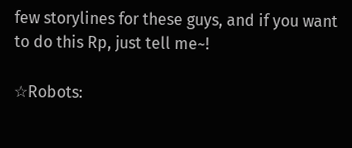few storylines for these guys, and if you want to do this Rp, just tell me~!

☆Robots: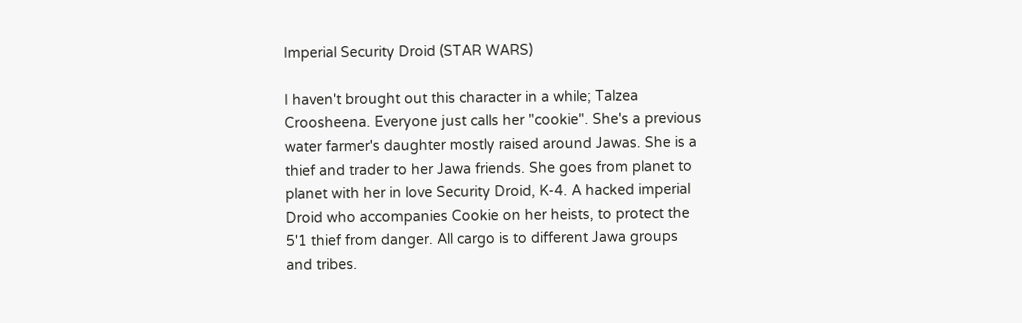Imperial Security Droid (STAR WARS)

I haven't brought out this character in a while; Talzea Croosheena. Everyone just calls her "cookie". She's a previous water farmer's daughter mostly raised around Jawas. She is a thief and trader to her Jawa friends. She goes from planet to planet with her in love Security Droid, K-4. A hacked imperial Droid who accompanies Cookie on her heists, to protect the 5'1 thief from danger. All cargo is to different Jawa groups and tribes.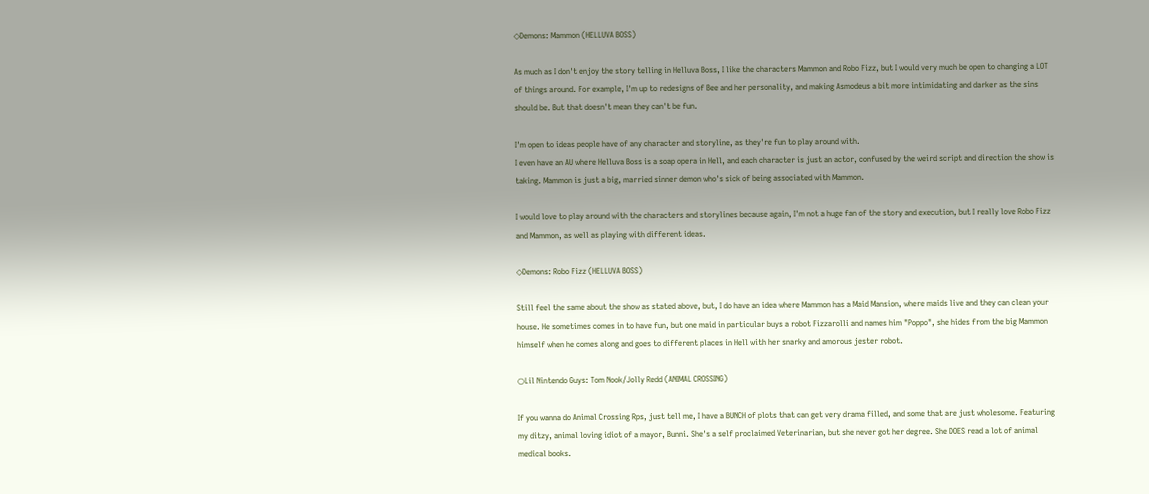◇Demons: Mammon (HELLUVA BOSS)

As much as I don't enjoy the story telling in Helluva Boss, I like the characters Mammon and Robo Fizz, but I would very much be open to changing a LOT of things around. For example, I'm up to redesigns of Bee and her personality, and making Asmodeus a bit more intimidating and darker as the sins should be. But that doesn't mean they can't be fun.

I'm open to ideas people have of any character and storyline, as they're fun to play around with.
I even have an AU where Helluva Boss is a soap opera in Hell, and each character is just an actor, confused by the weird script and direction the show is taking. Mammon is just a big, married sinner demon who's sick of being associated with Mammon.

I would love to play around with the characters and storylines because again, I'm not a huge fan of the story and execution, but I really love Robo Fizz and Mammon, as well as playing with different ideas.

◇Demons: Robo Fizz (HELLUVA BOSS)

Still feel the same about the show as stated above, but, I do have an idea where Mammon has a Maid Mansion, where maids live and they can clean your house. He sometimes comes in to have fun, but one maid in particular buys a robot Fizzarolli and names him "Poppo", she hides from the big Mammon himself when he comes along and goes to different places in Hell with her snarky and amorous jester robot.

○Lil Nintendo Guys: Tom Nook/Jolly Redd (ANIMAL CROSSING)

If you wanna do Animal Crossing Rps, just tell me, I have a BUNCH of plots that can get very drama filled, and some that are just wholesome. Featuring my ditzy, animal loving idiot of a mayor, Bunni. She's a self proclaimed Veterinarian, but she never got her degree. She DOES read a lot of animal medical books.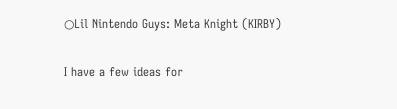○Lil Nintendo Guys: Meta Knight (KIRBY)

I have a few ideas for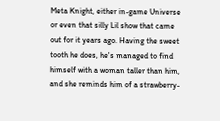Meta Knight, either in-game Universe or even that silly Lil show that came out for it years ago. Having the sweet tooth he does, he's managed to find himself with a woman taller than him, and she reminds him of a strawberry-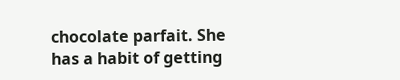chocolate parfait. She has a habit of getting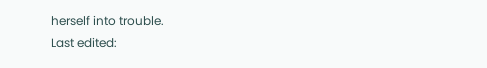herself into trouble.
Last edited: